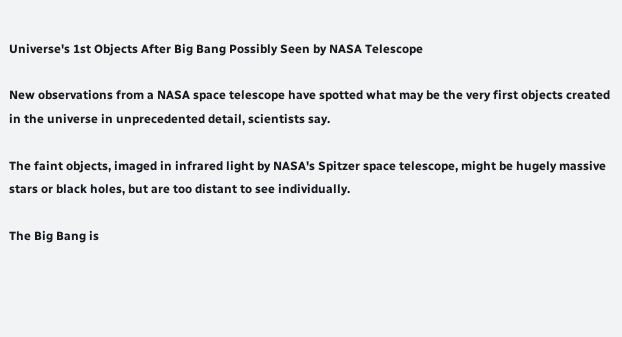Universe's 1st Objects After Big Bang Possibly Seen by NASA Telescope

New observations from a NASA space telescope have spotted what may be the very first objects created in the universe in unprecedented detail, scientists say.

The faint objects, imaged in infrared light by NASA's Spitzer space telescope, might be hugely massive stars or black holes, but are too distant to see individually.

The Big Bang is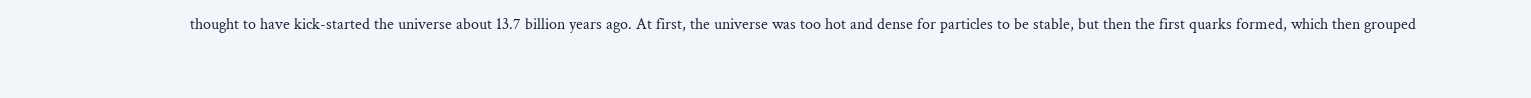thought to have kick-started the universe about 13.7 billion years ago. At first, the universe was too hot and dense for particles to be stable, but then the first quarks formed, which then grouped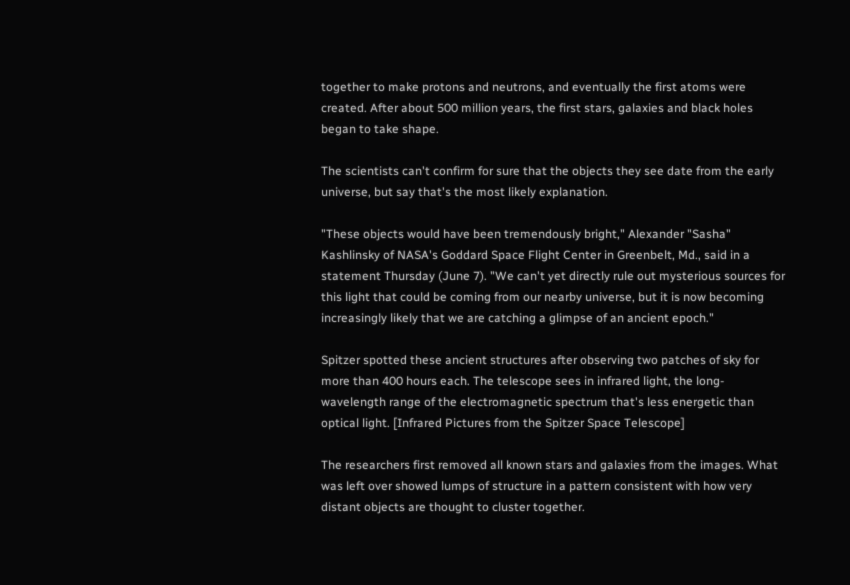together to make protons and neutrons, and eventually the first atoms were created. After about 500 million years, the first stars, galaxies and black holes began to take shape.

The scientists can't confirm for sure that the objects they see date from the early universe, but say that's the most likely explanation.

"These objects would have been tremendously bright," Alexander "Sasha" Kashlinsky of NASA's Goddard Space Flight Center in Greenbelt, Md., said in a statement Thursday (June 7). "We can't yet directly rule out mysterious sources for this light that could be coming from our nearby universe, but it is now becoming increasingly likely that we are catching a glimpse of an ancient epoch."

Spitzer spotted these ancient structures after observing two patches of sky for more than 400 hours each. The telescope sees in infrared light, the long-wavelength range of the electromagnetic spectrum that's less energetic than optical light. [Infrared Pictures from the Spitzer Space Telescope]

The researchers first removed all known stars and galaxies from the images. What was left over showed lumps of structure in a pattern consistent with how very distant objects are thought to cluster together.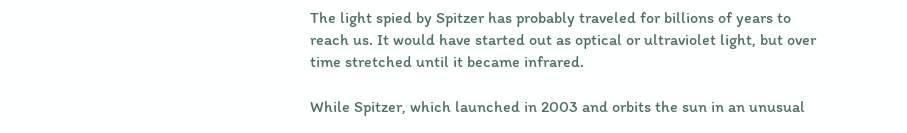The light spied by Spitzer has probably traveled for billions of years to reach us. It would have started out as optical or ultraviolet light, but over time stretched until it became infrared.

While Spitzer, which launched in 2003 and orbits the sun in an unusual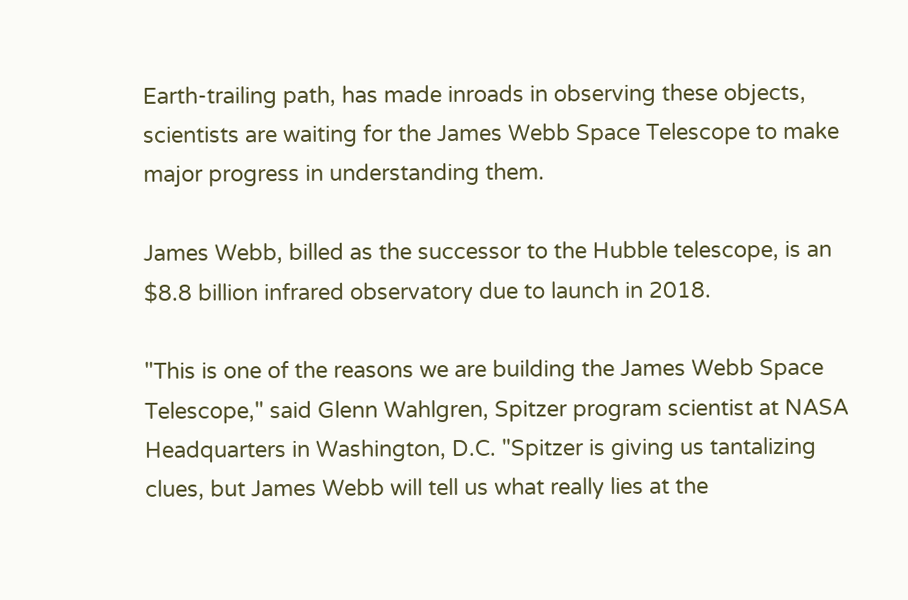Earth-trailing path, has made inroads in observing these objects, scientists are waiting for the James Webb Space Telescope to make major progress in understanding them.

James Webb, billed as the successor to the Hubble telescope, is an $8.8 billion infrared observatory due to launch in 2018.

"This is one of the reasons we are building the James Webb Space Telescope," said Glenn Wahlgren, Spitzer program scientist at NASA Headquarters in Washington, D.C. "Spitzer is giving us tantalizing clues, but James Webb will tell us what really lies at the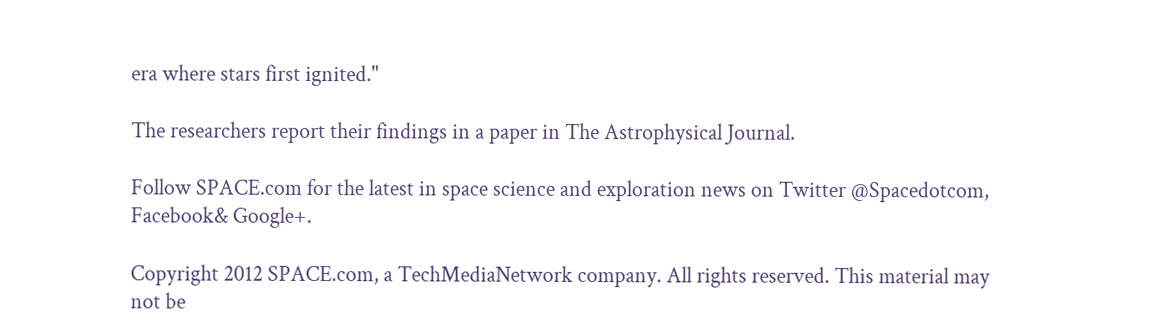era where stars first ignited."

The researchers report their findings in a paper in The Astrophysical Journal.

Follow SPACE.com for the latest in space science and exploration news on Twitter @Spacedotcom, Facebook& Google+.

Copyright 2012 SPACE.com, a TechMediaNetwork company. All rights reserved. This material may not be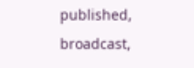published, broadcast,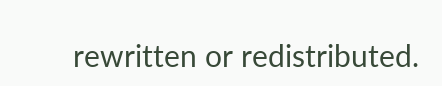rewritten or redistributed.